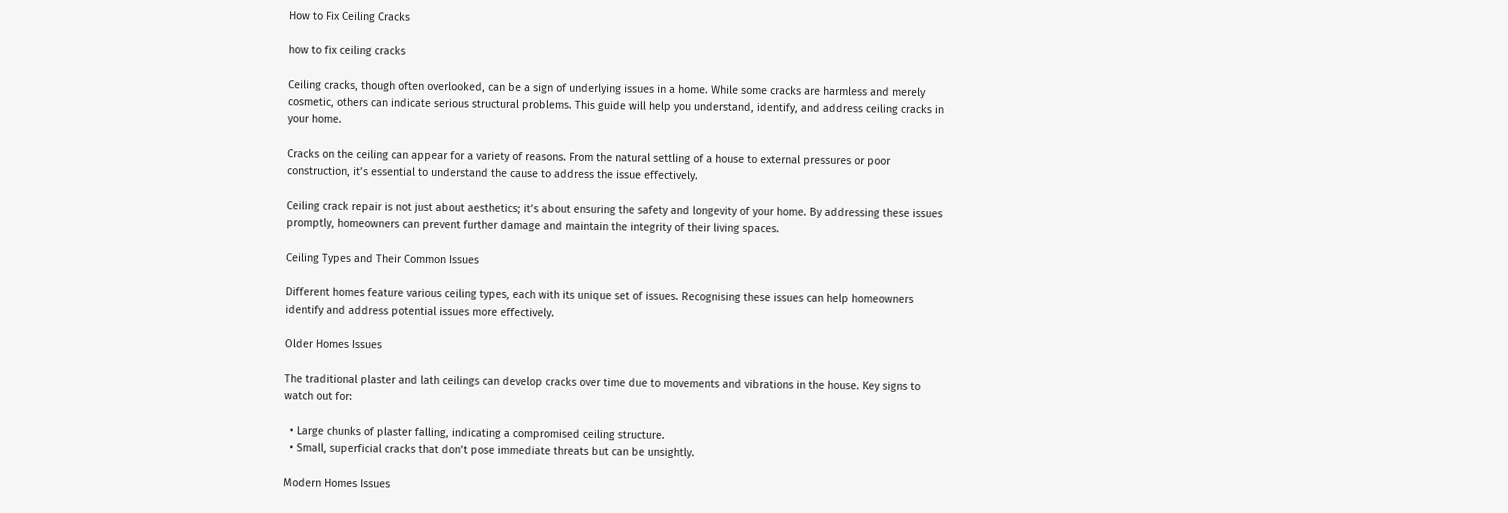How to Fix Ceiling Cracks

how to fix ceiling cracks

Ceiling cracks, though often overlooked, can be a sign of underlying issues in a home. While some cracks are harmless and merely cosmetic, others can indicate serious structural problems. This guide will help you understand, identify, and address ceiling cracks in your home.

Cracks on the ceiling can appear for a variety of reasons. From the natural settling of a house to external pressures or poor construction, it’s essential to understand the cause to address the issue effectively.

Ceiling crack repair is not just about aesthetics; it’s about ensuring the safety and longevity of your home. By addressing these issues promptly, homeowners can prevent further damage and maintain the integrity of their living spaces.

Ceiling Types and Their Common Issues

Different homes feature various ceiling types, each with its unique set of issues. Recognising these issues can help homeowners identify and address potential issues more effectively.

Older Homes Issues

The traditional plaster and lath ceilings can develop cracks over time due to movements and vibrations in the house. Key signs to watch out for:

  • Large chunks of plaster falling, indicating a compromised ceiling structure.
  • Small, superficial cracks that don’t pose immediate threats but can be unsightly.

Modern Homes Issues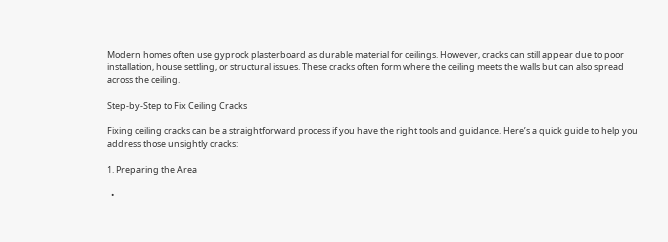Modern homes often use gyprock plasterboard as durable material for ceilings. However, cracks can still appear due to poor installation, house settling, or structural issues. These cracks often form where the ceiling meets the walls but can also spread across the ceiling.

Step-by-Step to Fix Ceiling Cracks

Fixing ceiling cracks can be a straightforward process if you have the right tools and guidance. Here’s a quick guide to help you address those unsightly cracks:

1. Preparing the Area

  •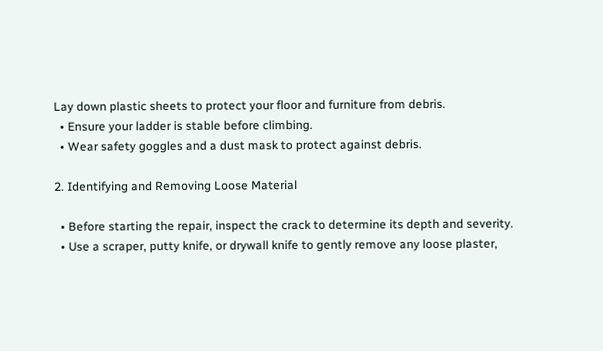Lay down plastic sheets to protect your floor and furniture from debris.
  • Ensure your ladder is stable before climbing.
  • Wear safety goggles and a dust mask to protect against debris.

2. Identifying and Removing Loose Material

  • Before starting the repair, inspect the crack to determine its depth and severity.
  • Use a scraper, putty knife, or drywall knife to gently remove any loose plaster,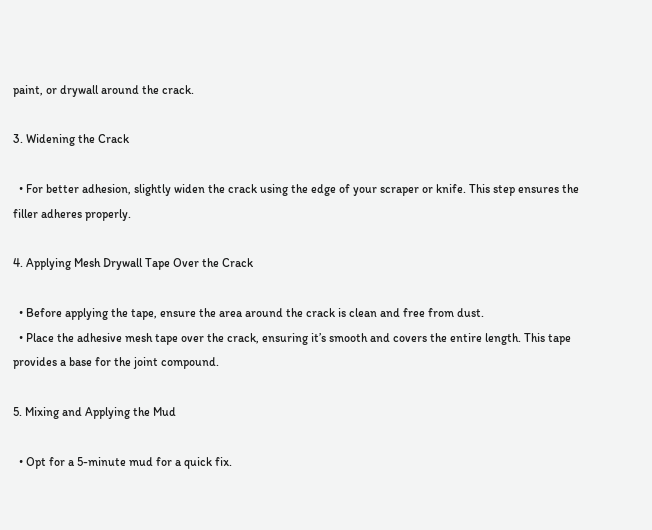paint, or drywall around the crack.

3. Widening the Crack

  • For better adhesion, slightly widen the crack using the edge of your scraper or knife. This step ensures the filler adheres properly.

4. Applying Mesh Drywall Tape Over the Crack

  • Before applying the tape, ensure the area around the crack is clean and free from dust.
  • Place the adhesive mesh tape over the crack, ensuring it’s smooth and covers the entire length. This tape provides a base for the joint compound.

5. Mixing and Applying the Mud

  • Opt for a 5-minute mud for a quick fix.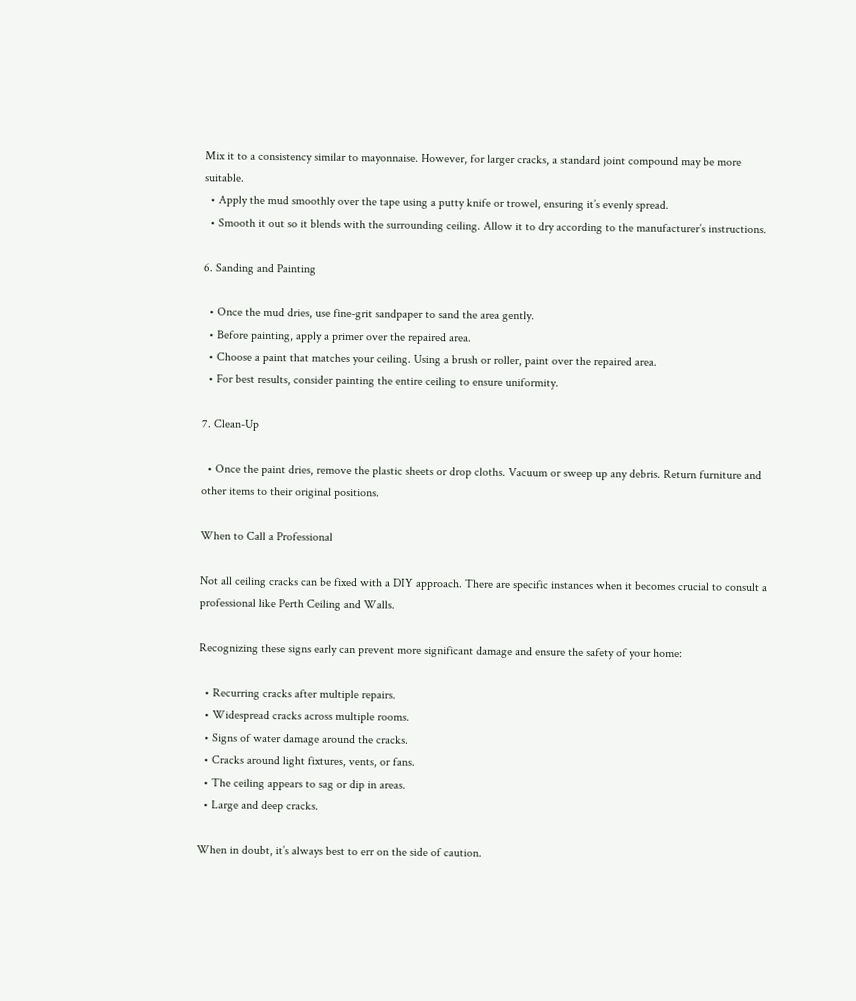Mix it to a consistency similar to mayonnaise. However, for larger cracks, a standard joint compound may be more suitable.
  • Apply the mud smoothly over the tape using a putty knife or trowel, ensuring it’s evenly spread.
  • Smooth it out so it blends with the surrounding ceiling. Allow it to dry according to the manufacturer’s instructions.

6. Sanding and Painting

  • Once the mud dries, use fine-grit sandpaper to sand the area gently.
  • Before painting, apply a primer over the repaired area.
  • Choose a paint that matches your ceiling. Using a brush or roller, paint over the repaired area.
  • For best results, consider painting the entire ceiling to ensure uniformity.

7. Clean-Up

  • Once the paint dries, remove the plastic sheets or drop cloths. Vacuum or sweep up any debris. Return furniture and other items to their original positions.

When to Call a Professional

Not all ceiling cracks can be fixed with a DIY approach. There are specific instances when it becomes crucial to consult a professional like Perth Ceiling and Walls.

Recognizing these signs early can prevent more significant damage and ensure the safety of your home:

  • Recurring cracks after multiple repairs.
  • Widespread cracks across multiple rooms.
  • Signs of water damage around the cracks.
  • Cracks around light fixtures, vents, or fans.
  • The ceiling appears to sag or dip in areas.
  • Large and deep cracks.

When in doubt, it’s always best to err on the side of caution.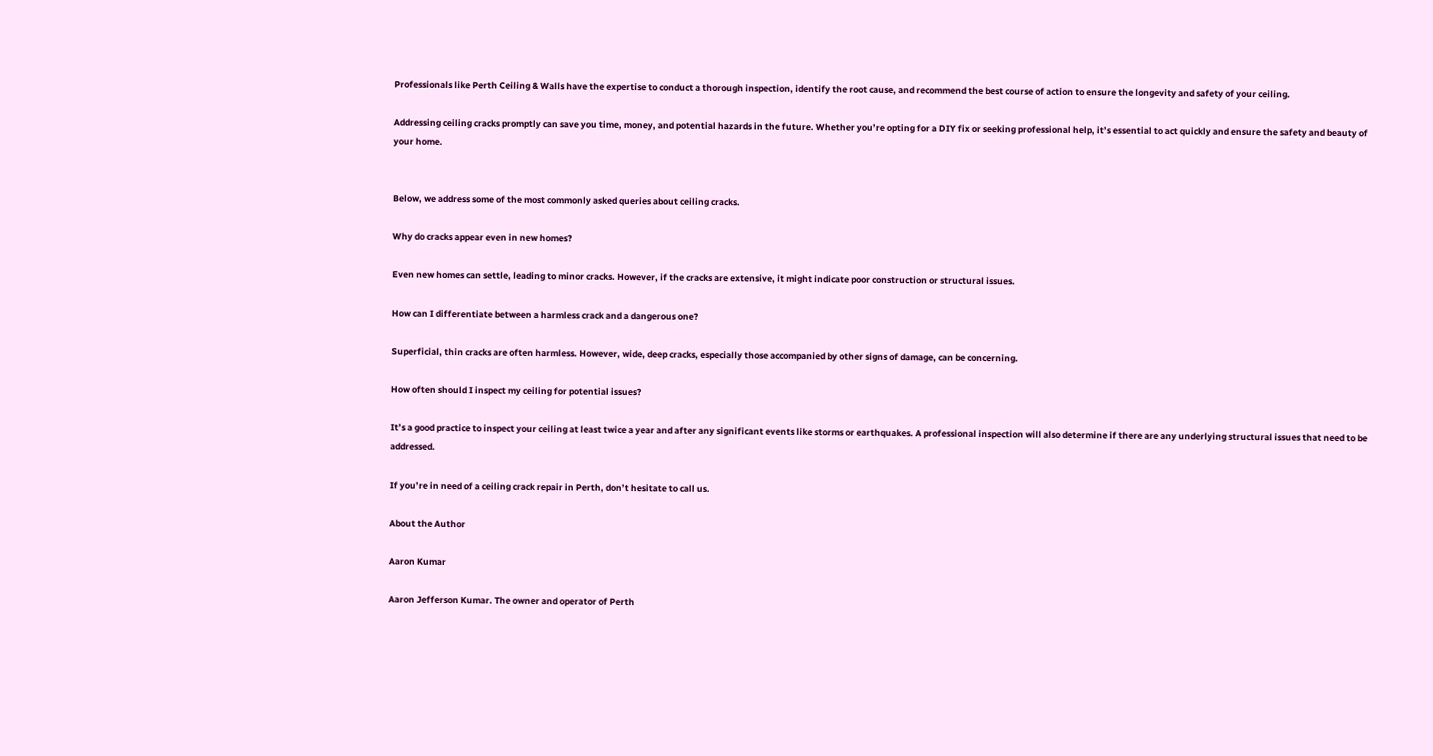Professionals like Perth Ceiling & Walls have the expertise to conduct a thorough inspection, identify the root cause, and recommend the best course of action to ensure the longevity and safety of your ceiling.

Addressing ceiling cracks promptly can save you time, money, and potential hazards in the future. Whether you’re opting for a DIY fix or seeking professional help, it’s essential to act quickly and ensure the safety and beauty of your home.


Below, we address some of the most commonly asked queries about ceiling cracks.

Why do cracks appear even in new homes?

Even new homes can settle, leading to minor cracks. However, if the cracks are extensive, it might indicate poor construction or structural issues.

How can I differentiate between a harmless crack and a dangerous one?

Superficial, thin cracks are often harmless. However, wide, deep cracks, especially those accompanied by other signs of damage, can be concerning.

How often should I inspect my ceiling for potential issues?

It’s a good practice to inspect your ceiling at least twice a year and after any significant events like storms or earthquakes. A professional inspection will also determine if there are any underlying structural issues that need to be addressed.

If you’re in need of a ceiling crack repair in Perth, don’t hesitate to call us.

About the Author

Aaron Kumar

Aaron Jefferson Kumar. The owner and operator of Perth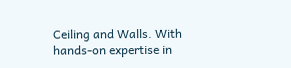Ceiling and Walls. With hands-on expertise in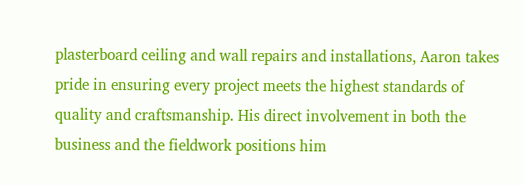plasterboard ceiling and wall repairs and installations, Aaron takes pride in ensuring every project meets the highest standards of quality and craftsmanship. His direct involvement in both the business and the fieldwork positions him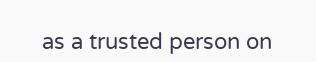as a trusted person on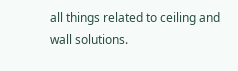all things related to ceiling and wall solutions.